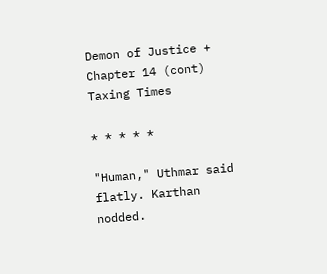Demon of Justice + Chapter 14 (cont)
Taxing Times

* * * * *

"Human," Uthmar said flatly. Karthan nodded.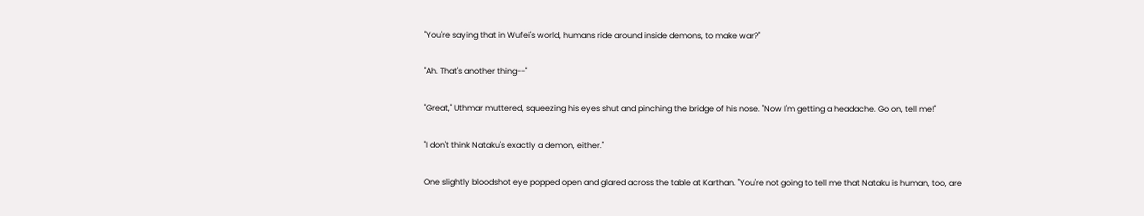"You're saying that in Wufei's world, humans ride around inside demons, to make war?"

"Ah. That's another thing--"

"Great," Uthmar muttered, squeezing his eyes shut and pinching the bridge of his nose. "Now I'm getting a headache. Go on, tell me!"

"I don't think Nataku's exactly a demon, either."

One slightly bloodshot eye popped open and glared across the table at Karthan. "You're not going to tell me that Nataku is human, too, are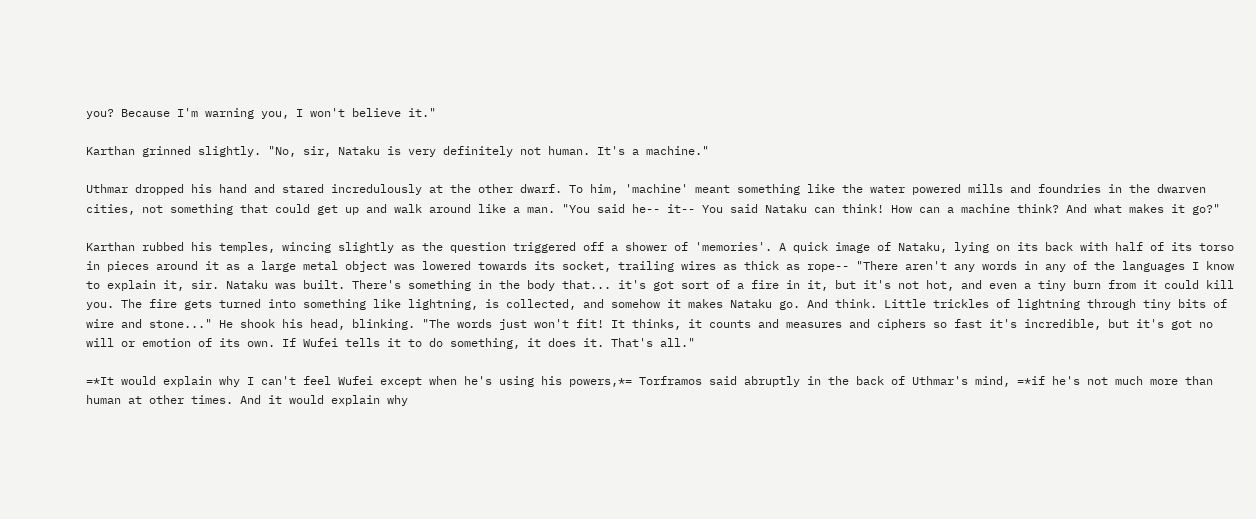you? Because I'm warning you, I won't believe it."

Karthan grinned slightly. "No, sir, Nataku is very definitely not human. It's a machine."

Uthmar dropped his hand and stared incredulously at the other dwarf. To him, 'machine' meant something like the water powered mills and foundries in the dwarven cities, not something that could get up and walk around like a man. "You said he-- it-- You said Nataku can think! How can a machine think? And what makes it go?"

Karthan rubbed his temples, wincing slightly as the question triggered off a shower of 'memories'. A quick image of Nataku, lying on its back with half of its torso in pieces around it as a large metal object was lowered towards its socket, trailing wires as thick as rope-- "There aren't any words in any of the languages I know to explain it, sir. Nataku was built. There's something in the body that... it's got sort of a fire in it, but it's not hot, and even a tiny burn from it could kill you. The fire gets turned into something like lightning, is collected, and somehow it makes Nataku go. And think. Little trickles of lightning through tiny bits of wire and stone..." He shook his head, blinking. "The words just won't fit! It thinks, it counts and measures and ciphers so fast it's incredible, but it's got no will or emotion of its own. If Wufei tells it to do something, it does it. That's all."

=*It would explain why I can't feel Wufei except when he's using his powers,*= Torframos said abruptly in the back of Uthmar's mind, =*if he's not much more than human at other times. And it would explain why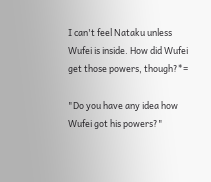I can't feel Nataku unless Wufei is inside. How did Wufei get those powers, though?*=

"Do you have any idea how Wufei got his powers?"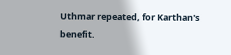Uthmar repeated, for Karthan's benefit.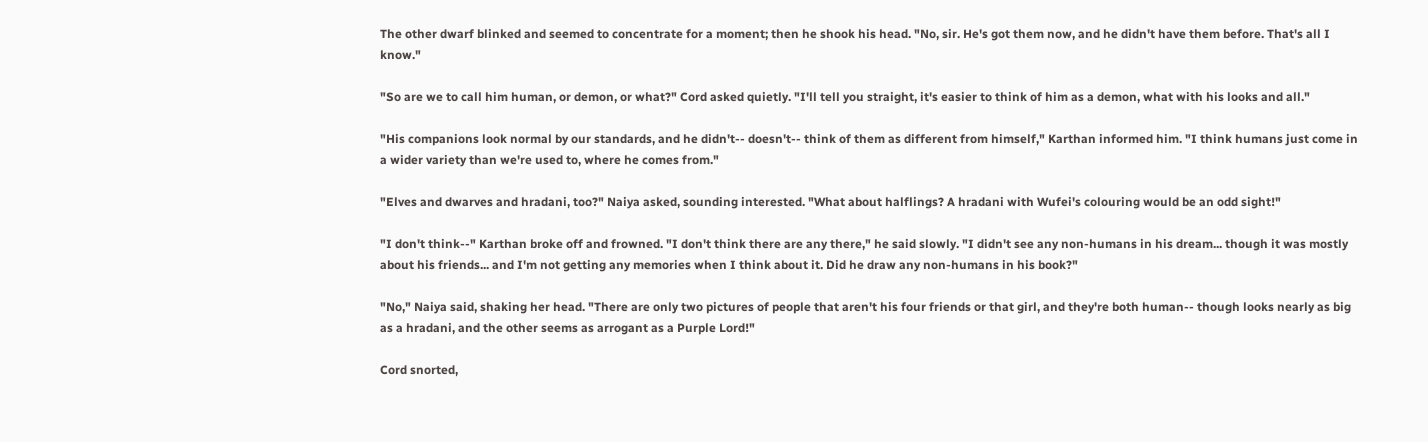The other dwarf blinked and seemed to concentrate for a moment; then he shook his head. "No, sir. He's got them now, and he didn't have them before. That's all I know."

"So are we to call him human, or demon, or what?" Cord asked quietly. "I'll tell you straight, it's easier to think of him as a demon, what with his looks and all."

"His companions look normal by our standards, and he didn't-- doesn't-- think of them as different from himself," Karthan informed him. "I think humans just come in a wider variety than we're used to, where he comes from."

"Elves and dwarves and hradani, too?" Naiya asked, sounding interested. "What about halflings? A hradani with Wufei's colouring would be an odd sight!"

"I don't think--" Karthan broke off and frowned. "I don't think there are any there," he said slowly. "I didn't see any non-humans in his dream... though it was mostly about his friends... and I'm not getting any memories when I think about it. Did he draw any non-humans in his book?"

"No," Naiya said, shaking her head. "There are only two pictures of people that aren't his four friends or that girl, and they're both human-- though looks nearly as big as a hradani, and the other seems as arrogant as a Purple Lord!"

Cord snorted,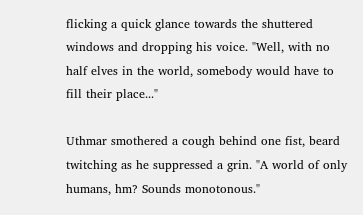flicking a quick glance towards the shuttered windows and dropping his voice. "Well, with no half elves in the world, somebody would have to fill their place..."

Uthmar smothered a cough behind one fist, beard twitching as he suppressed a grin. "A world of only humans, hm? Sounds monotonous."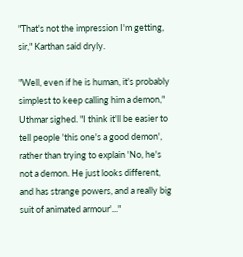"That's not the impression I'm getting, sir," Karthan said dryly.

"Well, even if he is human, it's probably simplest to keep calling him a demon," Uthmar sighed. "I think it'll be easier to tell people 'this one's a good demon', rather than trying to explain 'No, he's not a demon. He just looks different, and has strange powers, and a really big suit of animated armour'..."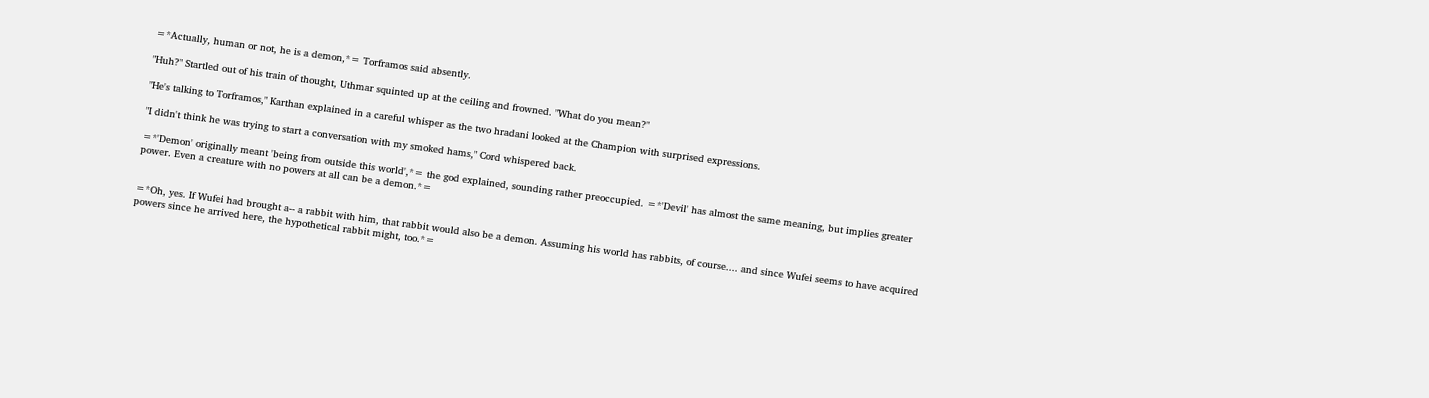=*Actually, human or not, he is a demon,*= Torframos said absently.

"Huh?" Startled out of his train of thought, Uthmar squinted up at the ceiling and frowned. "What do you mean?"

"He's talking to Torframos," Karthan explained in a careful whisper as the two hradani looked at the Champion with surprised expressions.

"I didn't think he was trying to start a conversation with my smoked hams," Cord whispered back.

=*'Demon' originally meant 'being from outside this world',*= the god explained, sounding rather preoccupied. =*'Devil' has almost the same meaning, but implies greater power. Even a creature with no powers at all can be a demon.*=


=*Oh, yes. If Wufei had brought a-- a rabbit with him, that rabbit would also be a demon. Assuming his world has rabbits, of course.... and since Wufei seems to have acquired powers since he arrived here, the hypothetical rabbit might, too.*=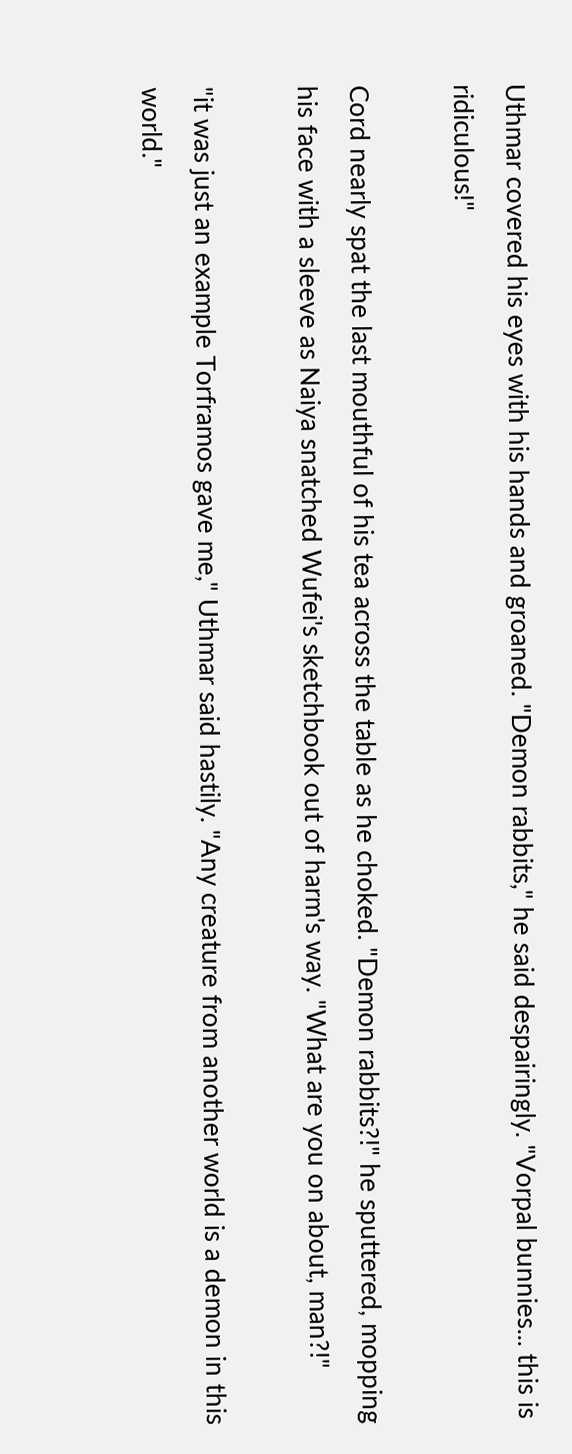Uthmar covered his eyes with his hands and groaned. "Demon rabbits," he said despairingly. "Vorpal bunnies... this is ridiculous!"

Cord nearly spat the last mouthful of his tea across the table as he choked. "Demon rabbits?!" he sputtered, mopping his face with a sleeve as Naiya snatched Wufei's sketchbook out of harm's way. "What are you on about, man?!"

"it was just an example Torframos gave me," Uthmar said hastily. "Any creature from another world is a demon in this world."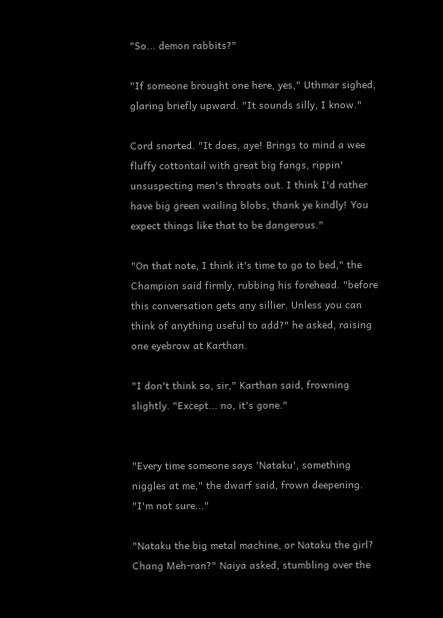"So... demon rabbits?"

"If someone brought one here, yes," Uthmar sighed, glaring briefly upward. "It sounds silly, I know."

Cord snorted. "It does, aye! Brings to mind a wee fluffy cottontail with great big fangs, rippin' unsuspecting men's throats out. I think I'd rather have big green wailing blobs, thank ye kindly! You expect things like that to be dangerous."

"On that note, I think it's time to go to bed," the Champion said firmly, rubbing his forehead. "before this conversation gets any sillier. Unless you can think of anything useful to add?" he asked, raising one eyebrow at Karthan.

"I don't think so, sir," Karthan said, frowning slightly. "Except... no, it's gone."


"Every time someone says 'Nataku', something niggles at me," the dwarf said, frown deepening. "I'm not sure..."

"Nataku the big metal machine, or Nataku the girl? Chang Meh-ran?" Naiya asked, stumbling over the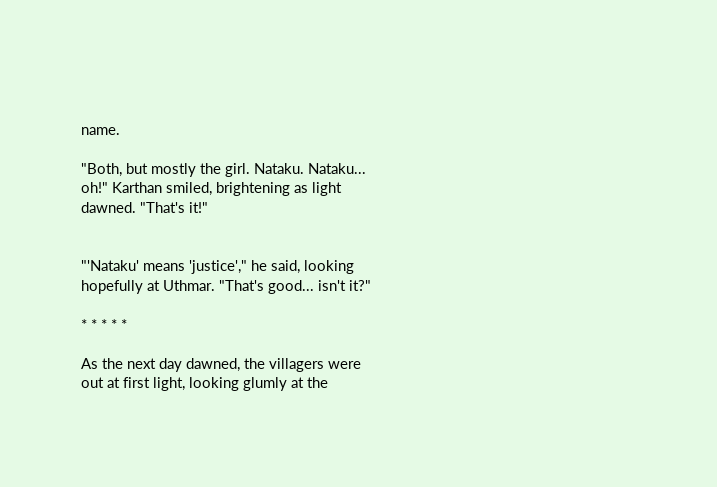name.

"Both, but mostly the girl. Nataku. Nataku... oh!" Karthan smiled, brightening as light dawned. "That's it!"


"'Nataku' means 'justice'," he said, looking hopefully at Uthmar. "That's good... isn't it?"

* * * * *

As the next day dawned, the villagers were out at first light, looking glumly at the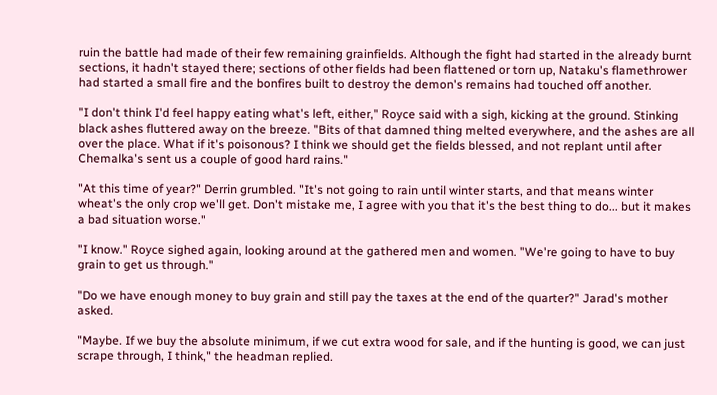ruin the battle had made of their few remaining grainfields. Although the fight had started in the already burnt sections, it hadn't stayed there; sections of other fields had been flattened or torn up, Nataku's flamethrower had started a small fire and the bonfires built to destroy the demon's remains had touched off another.

"I don't think I'd feel happy eating what's left, either," Royce said with a sigh, kicking at the ground. Stinking black ashes fluttered away on the breeze. "Bits of that damned thing melted everywhere, and the ashes are all over the place. What if it's poisonous? I think we should get the fields blessed, and not replant until after Chemalka's sent us a couple of good hard rains."

"At this time of year?" Derrin grumbled. "It's not going to rain until winter starts, and that means winter wheat's the only crop we'll get. Don't mistake me, I agree with you that it's the best thing to do... but it makes a bad situation worse."

"I know." Royce sighed again, looking around at the gathered men and women. "We're going to have to buy grain to get us through."

"Do we have enough money to buy grain and still pay the taxes at the end of the quarter?" Jarad's mother asked.

"Maybe. If we buy the absolute minimum, if we cut extra wood for sale, and if the hunting is good, we can just scrape through, I think," the headman replied.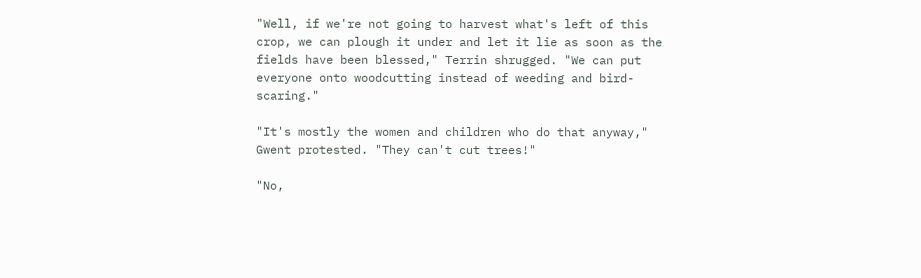"Well, if we're not going to harvest what's left of this crop, we can plough it under and let it lie as soon as the fields have been blessed," Terrin shrugged. "We can put everyone onto woodcutting instead of weeding and bird-scaring."

"It's mostly the women and children who do that anyway," Gwent protested. "They can't cut trees!"

"No,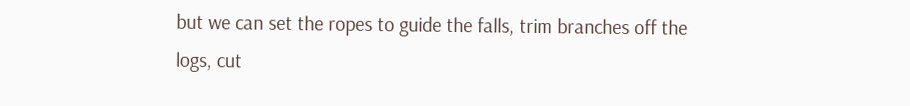but we can set the ropes to guide the falls, trim branches off the logs, cut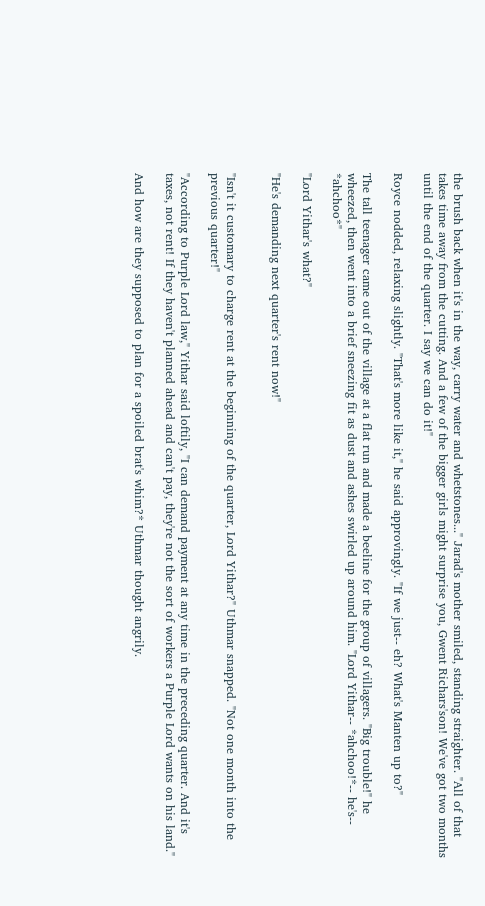the brush back when it's in the way, carry water and whetstones..." Jarad's mother smiled, standing straighter. "All of that takes time away from the cutting. And a few of the bigger girls might surprise you, Gwent Richars'son! We've got two months until the end of the quarter. I say we can do it!"

Royce nodded, relaxing slightly. "That's more like it," he said approvingly. "If we just-- eh? What's Manten up to?"

The tall teenager came out of the village at a flat run and made a beeline for the group of villagers. "Big trouble!" he wheezed, then went into a brief sneezing fit as dust and ashes swirled up around him. "Lord Yithar-- *ahchoo!*-- he's-- *ahchoo*"

"Lord Yithar's what?"

"He's demanding next quarter's rent now!"


"Isn't it customary to charge rent at the beginning of the quarter, Lord Yithar?" Uthmar snapped. "Not one month into the previous quarter!"

"According to Purple Lord law," Yithar said loftily, "I can demand payment at any time in the preceding quarter. And it's taxes, not rent! If they haven't planned ahead and can't pay, they're not the sort of workers a Purple Lord wants on his land."

And how are they supposed to plan for a spoiled brat's whim?* Uthmar thought angrily.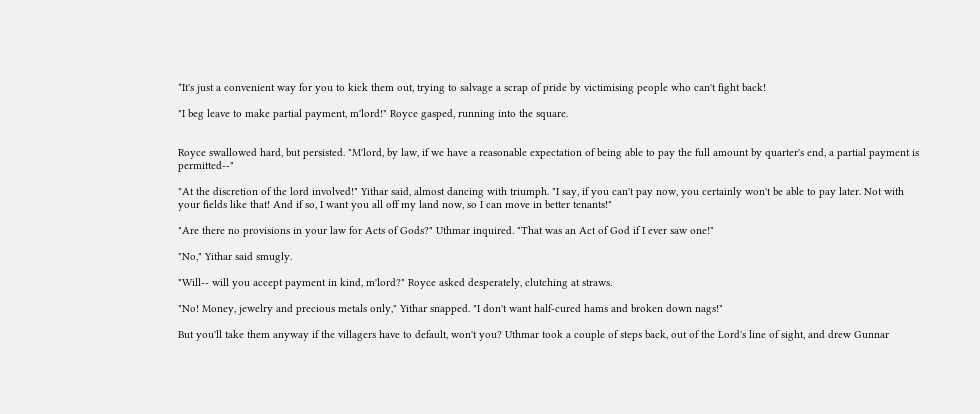*It's just a convenient way for you to kick them out, trying to salvage a scrap of pride by victimising people who can't fight back!

"I beg leave to make partial payment, m'lord!" Royce gasped, running into the square.


Royce swallowed hard, but persisted. "M'lord, by law, if we have a reasonable expectation of being able to pay the full amount by quarter's end, a partial payment is permitted--"

"At the discretion of the lord involved!" Yithar said, almost dancing with triumph. "I say, if you can't pay now, you certainly won't be able to pay later. Not with your fields like that! And if so, I want you all off my land now, so I can move in better tenants!"

"Are there no provisions in your law for Acts of Gods?" Uthmar inquired. "That was an Act of God if I ever saw one!"

"No," Yithar said smugly.

"Will-- will you accept payment in kind, m'lord?" Royce asked desperately, clutching at straws.

"No! Money, jewelry and precious metals only," Yithar snapped. "I don't want half-cured hams and broken down nags!"

But you'll take them anyway if the villagers have to default, won't you? Uthmar took a couple of steps back, out of the Lord's line of sight, and drew Gunnar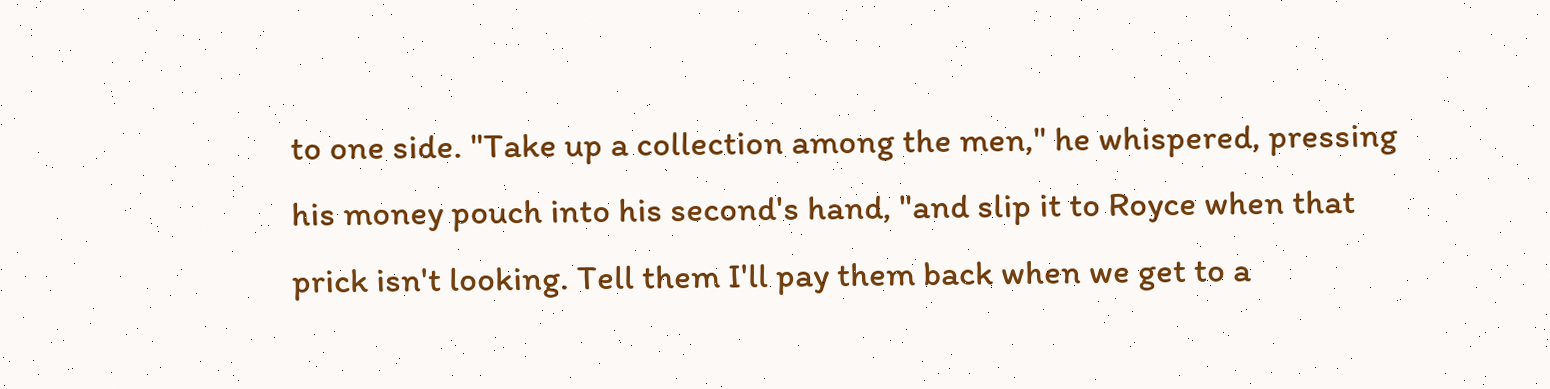to one side. "Take up a collection among the men," he whispered, pressing his money pouch into his second's hand, "and slip it to Royce when that prick isn't looking. Tell them I'll pay them back when we get to a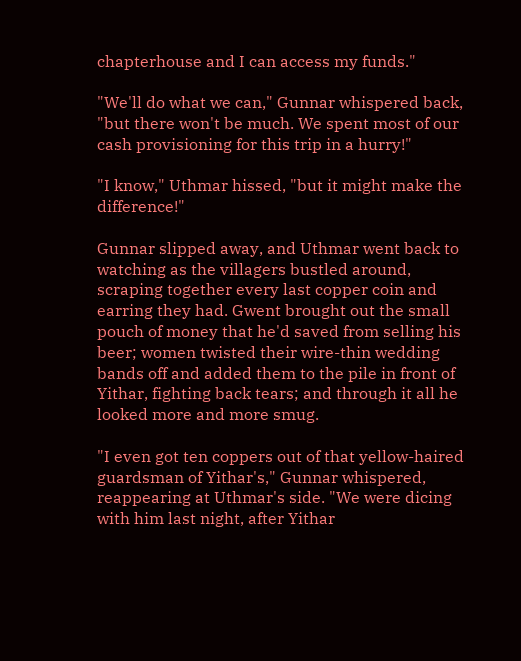chapterhouse and I can access my funds."

"We'll do what we can," Gunnar whispered back, "but there won't be much. We spent most of our cash provisioning for this trip in a hurry!"

"I know," Uthmar hissed, "but it might make the difference!"

Gunnar slipped away, and Uthmar went back to watching as the villagers bustled around, scraping together every last copper coin and earring they had. Gwent brought out the small pouch of money that he'd saved from selling his beer; women twisted their wire-thin wedding bands off and added them to the pile in front of Yithar, fighting back tears; and through it all he looked more and more smug.

"I even got ten coppers out of that yellow-haired guardsman of Yithar's," Gunnar whispered, reappearing at Uthmar's side. "We were dicing with him last night, after Yithar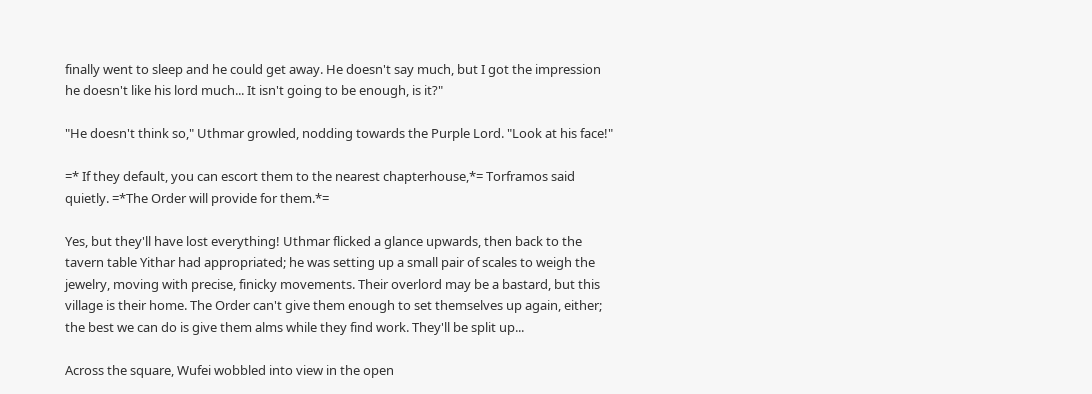finally went to sleep and he could get away. He doesn't say much, but I got the impression he doesn't like his lord much... It isn't going to be enough, is it?"

"He doesn't think so," Uthmar growled, nodding towards the Purple Lord. "Look at his face!"

=* If they default, you can escort them to the nearest chapterhouse,*= Torframos said quietly. =*The Order will provide for them.*=

Yes, but they'll have lost everything! Uthmar flicked a glance upwards, then back to the tavern table Yithar had appropriated; he was setting up a small pair of scales to weigh the jewelry, moving with precise, finicky movements. Their overlord may be a bastard, but this village is their home. The Order can't give them enough to set themselves up again, either; the best we can do is give them alms while they find work. They'll be split up...

Across the square, Wufei wobbled into view in the open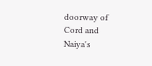doorway of Cord and Naiya's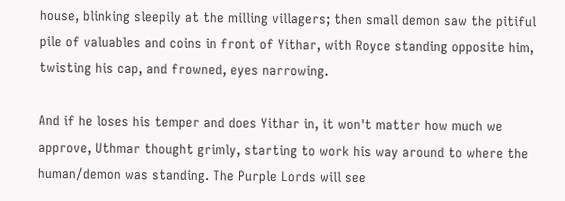house, blinking sleepily at the milling villagers; then small demon saw the pitiful pile of valuables and coins in front of Yithar, with Royce standing opposite him, twisting his cap, and frowned, eyes narrowing.

And if he loses his temper and does Yithar in, it won't matter how much we approve, Uthmar thought grimly, starting to work his way around to where the human/demon was standing. The Purple Lords will see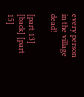every person in the village dead!

[part 13] [back] [part 15]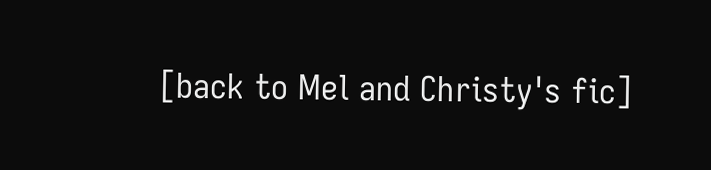[back to Mel and Christy's fic]